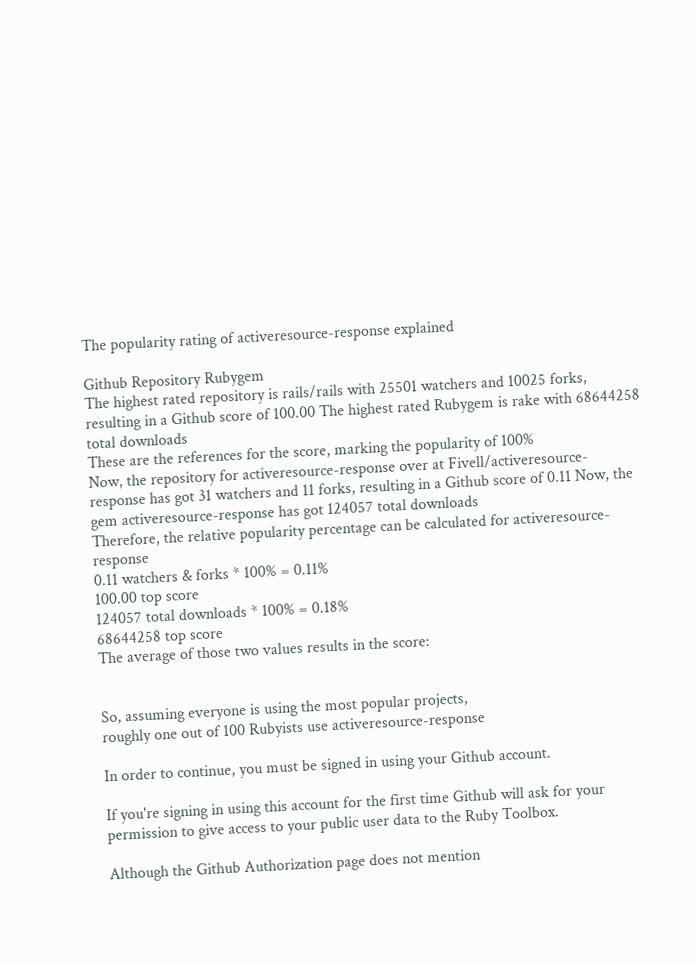The popularity rating of activeresource-response explained

Github Repository Rubygem
The highest rated repository is rails/rails with 25501 watchers and 10025 forks, resulting in a Github score of 100.00 The highest rated Rubygem is rake with 68644258 total downloads
These are the references for the score, marking the popularity of 100%
Now, the repository for activeresource-response over at Fivell/activeresource-response has got 31 watchers and 11 forks, resulting in a Github score of 0.11 Now, the gem activeresource-response has got 124057 total downloads
Therefore, the relative popularity percentage can be calculated for activeresource-response
0.11 watchers & forks * 100% = 0.11%
100.00 top score
124057 total downloads * 100% = 0.18%
68644258 top score
The average of those two values results in the score:


So, assuming everyone is using the most popular projects,
roughly one out of 100 Rubyists use activeresource-response

In order to continue, you must be signed in using your Github account.

If you're signing in using this account for the first time Github will ask for your permission to give access to your public user data to the Ruby Toolbox.

Although the Github Authorization page does not mention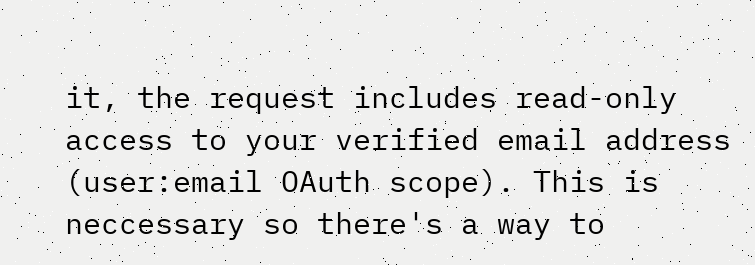it, the request includes read-only access to your verified email address (user:email OAuth scope). This is neccessary so there's a way to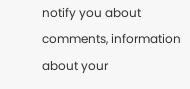notify you about comments, information about your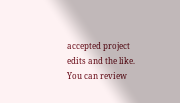accepted project edits and the like. You can review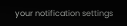your notification settings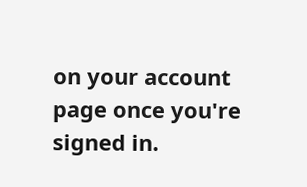on your account page once you're signed in.